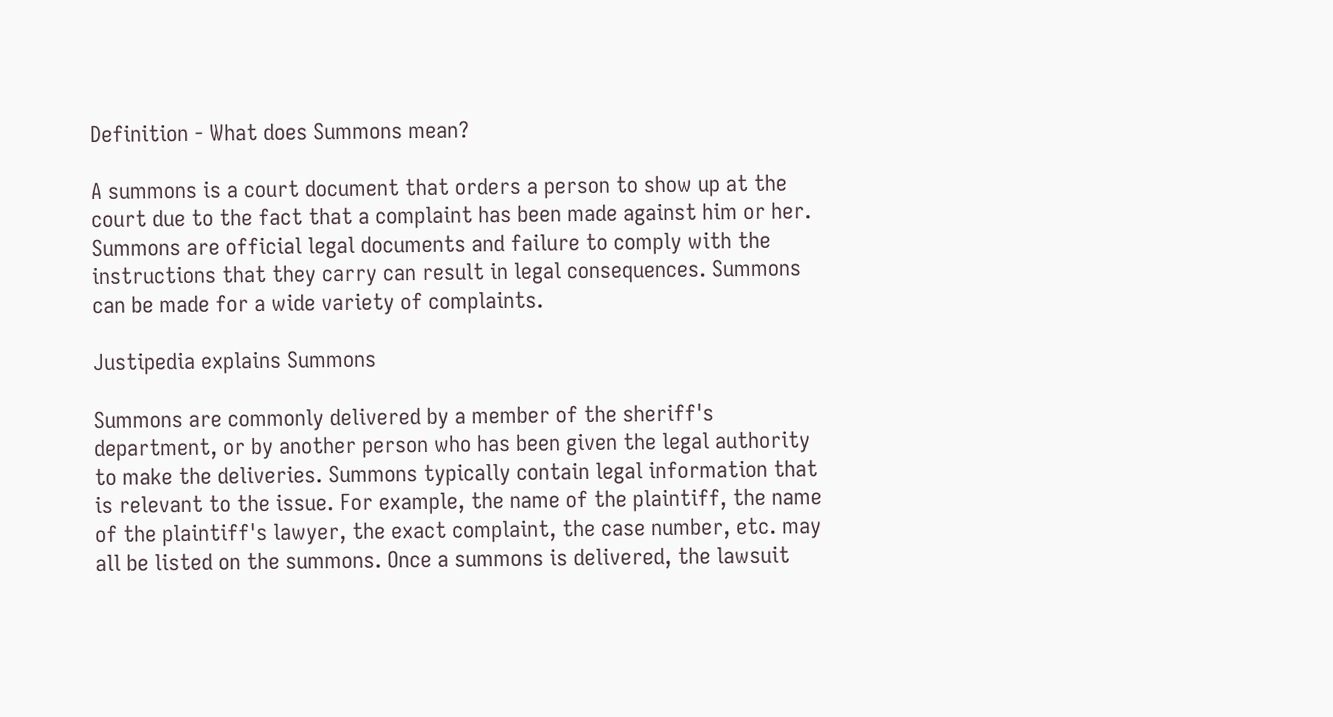Definition - What does Summons mean?

A summons is a court document that orders a person to show up at the court due to the fact that a complaint has been made against him or her. Summons are official legal documents and failure to comply with the instructions that they carry can result in legal consequences. Summons can be made for a wide variety of complaints.

Justipedia explains Summons

Summons are commonly delivered by a member of the sheriff's department, or by another person who has been given the legal authority to make the deliveries. Summons typically contain legal information that is relevant to the issue. For example, the name of the plaintiff, the name of the plaintiff's lawyer, the exact complaint, the case number, etc. may all be listed on the summons. Once a summons is delivered, the lawsuit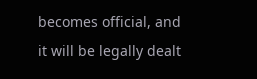becomes official, and it will be legally dealt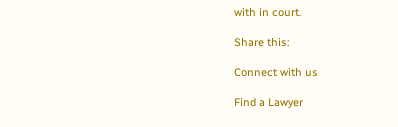with in court.

Share this:

Connect with us

Find a Lawyer